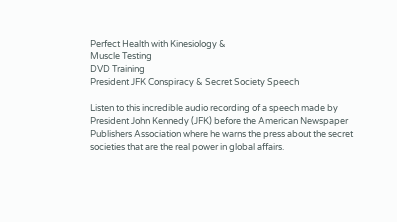Perfect Health with Kinesiology &
Muscle Testing
DVD Training
President JFK Conspiracy & Secret Society Speech

Listen to this incredible audio recording of a speech made by President John Kennedy (JFK) before the American Newspaper Publishers Association where he warns the press about the secret societies that are the real power in global affairs.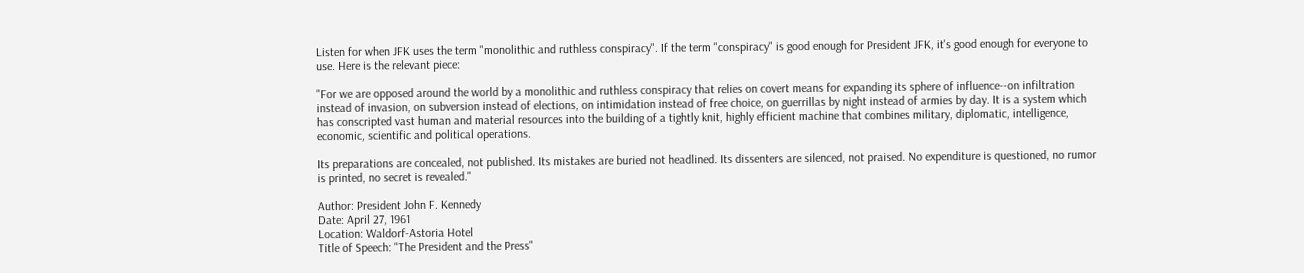Listen for when JFK uses the term "monolithic and ruthless conspiracy". If the term "conspiracy" is good enough for President JFK, it's good enough for everyone to use. Here is the relevant piece:

"For we are opposed around the world by a monolithic and ruthless conspiracy that relies on covert means for expanding its sphere of influence--on infiltration instead of invasion, on subversion instead of elections, on intimidation instead of free choice, on guerrillas by night instead of armies by day. It is a system which has conscripted vast human and material resources into the building of a tightly knit, highly efficient machine that combines military, diplomatic, intelligence, economic, scientific and political operations.

Its preparations are concealed, not published. Its mistakes are buried not headlined. Its dissenters are silenced, not praised. No expenditure is questioned, no rumor is printed, no secret is revealed."

Author: President John F. Kennedy
Date: April 27, 1961
Location: Waldorf-Astoria Hotel
Title of Speech: "The President and the Press"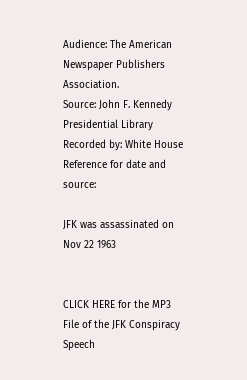Audience: The American Newspaper Publishers Association.
Source: John F. Kennedy Presidential Library
Recorded by: White House
Reference for date and source:

JFK was assassinated on Nov 22 1963


CLICK HERE for the MP3 File of the JFK Conspiracy Speech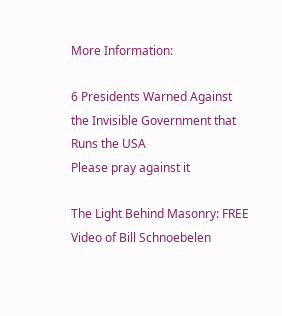More Information:

6 Presidents Warned Against the Invisible Government that Runs the USA
Please pray against it

The Light Behind Masonry: FREE Video of Bill Schnoebelen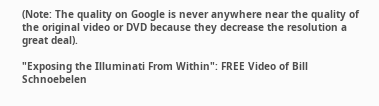(Note: The quality on Google is never anywhere near the quality of the original video or DVD because they decrease the resolution a great deal).

"Exposing the Illuminati From Within": FREE Video of Bill Schnoebelen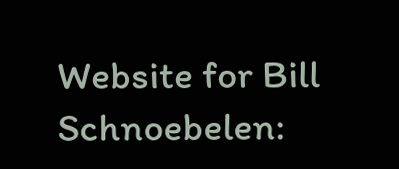Website for Bill Schnoebelen: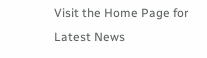Visit the Home Page for Latest News